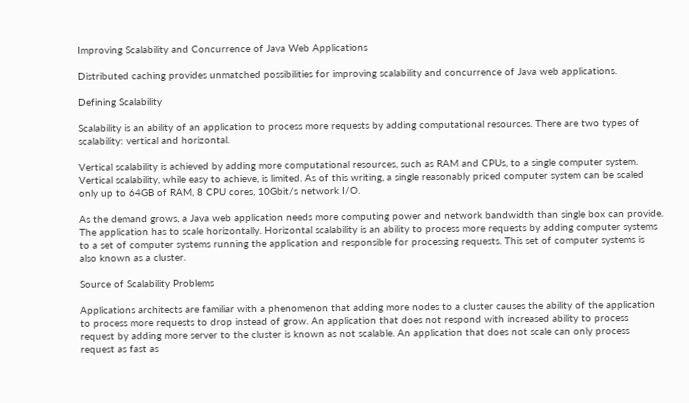Improving Scalability and Concurrence of Java Web Applications

Distributed caching provides unmatched possibilities for improving scalability and concurrence of Java web applications.

Defining Scalability

Scalability is an ability of an application to process more requests by adding computational resources. There are two types of scalability: vertical and horizontal.

Vertical scalability is achieved by adding more computational resources, such as RAM and CPUs, to a single computer system. Vertical scalability, while easy to achieve, is limited. As of this writing, a single reasonably priced computer system can be scaled only up to 64GB of RAM, 8 CPU cores, 10Gbit/s network I/O.

As the demand grows, a Java web application needs more computing power and network bandwidth than single box can provide. The application has to scale horizontally. Horizontal scalability is an ability to process more requests by adding computer systems to a set of computer systems running the application and responsible for processing requests. This set of computer systems is also known as a cluster.

Source of Scalability Problems

Applications architects are familiar with a phenomenon that adding more nodes to a cluster causes the ability of the application to process more requests to drop instead of grow. An application that does not respond with increased ability to process request by adding more server to the cluster is known as not scalable. An application that does not scale can only process request as fast as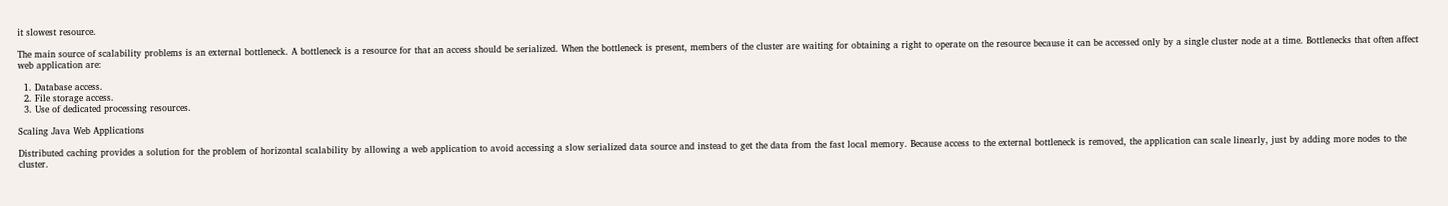it slowest resource.

The main source of scalability problems is an external bottleneck. A bottleneck is a resource for that an access should be serialized. When the bottleneck is present, members of the cluster are waiting for obtaining a right to operate on the resource because it can be accessed only by a single cluster node at a time. Bottlenecks that often affect web application are:

  1. Database access.
  2. File storage access.
  3. Use of dedicated processing resources.

Scaling Java Web Applications

Distributed caching provides a solution for the problem of horizontal scalability by allowing a web application to avoid accessing a slow serialized data source and instead to get the data from the fast local memory. Because access to the external bottleneck is removed, the application can scale linearly, just by adding more nodes to the cluster.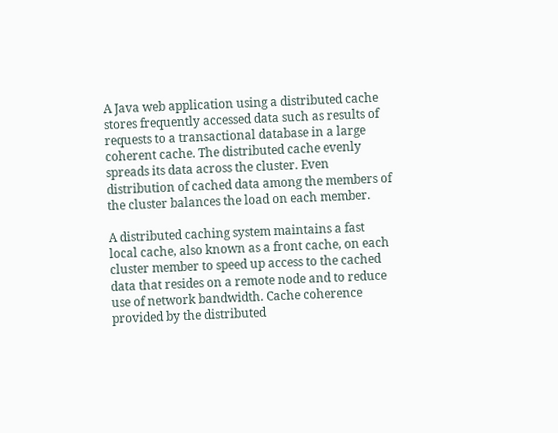A Java web application using a distributed cache stores frequently accessed data such as results of requests to a transactional database in a large coherent cache. The distributed cache evenly spreads its data across the cluster. Even distribution of cached data among the members of the cluster balances the load on each member.

A distributed caching system maintains a fast local cache, also known as a front cache, on each cluster member to speed up access to the cached data that resides on a remote node and to reduce use of network bandwidth. Cache coherence provided by the distributed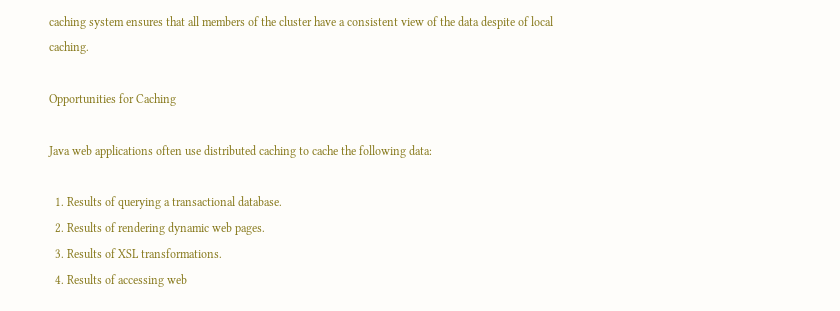caching system ensures that all members of the cluster have a consistent view of the data despite of local caching.

Opportunities for Caching

Java web applications often use distributed caching to cache the following data:

  1. Results of querying a transactional database.
  2. Results of rendering dynamic web pages.
  3. Results of XSL transformations.
  4. Results of accessing web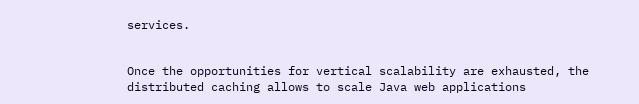services.


Once the opportunities for vertical scalability are exhausted, the distributed caching allows to scale Java web applications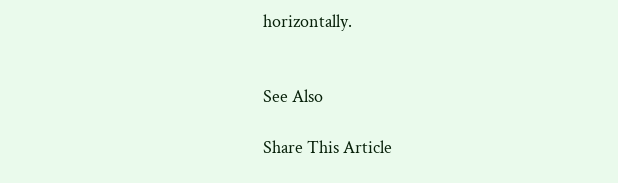horizontally.


See Also

Share This Article